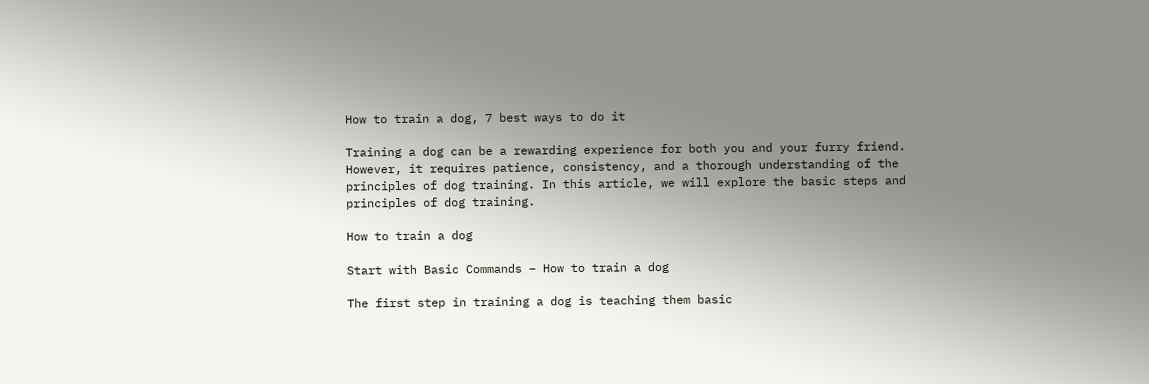How to train a dog, 7 best ways to do it

Training a dog can be a rewarding experience for both you and your furry friend. However, it requires patience, consistency, and a thorough understanding of the principles of dog training. In this article, we will explore the basic steps and principles of dog training.

How to train a dog

Start with Basic Commands – How to train a dog

The first step in training a dog is teaching them basic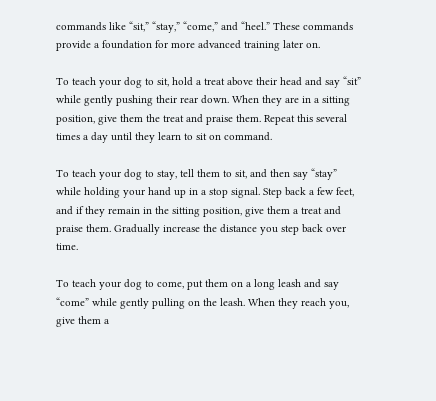commands like “sit,” “stay,” “come,” and “heel.” These commands provide a foundation for more advanced training later on.

To teach your dog to sit, hold a treat above their head and say “sit” while gently pushing their rear down. When they are in a sitting position, give them the treat and praise them. Repeat this several times a day until they learn to sit on command.

To teach your dog to stay, tell them to sit, and then say “stay” while holding your hand up in a stop signal. Step back a few feet, and if they remain in the sitting position, give them a treat and praise them. Gradually increase the distance you step back over time.

To teach your dog to come, put them on a long leash and say “come” while gently pulling on the leash. When they reach you, give them a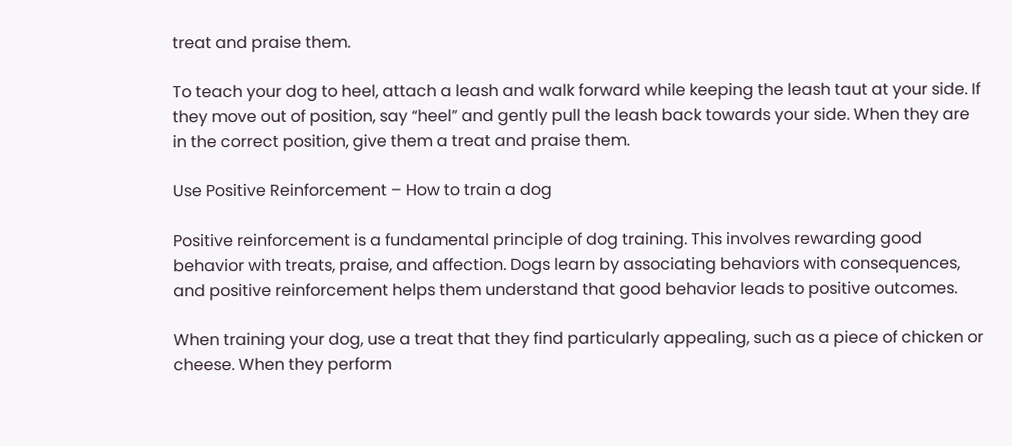treat and praise them.

To teach your dog to heel, attach a leash and walk forward while keeping the leash taut at your side. If they move out of position, say “heel” and gently pull the leash back towards your side. When they are in the correct position, give them a treat and praise them.

Use Positive Reinforcement – How to train a dog

Positive reinforcement is a fundamental principle of dog training. This involves rewarding good behavior with treats, praise, and affection. Dogs learn by associating behaviors with consequences, and positive reinforcement helps them understand that good behavior leads to positive outcomes.

When training your dog, use a treat that they find particularly appealing, such as a piece of chicken or cheese. When they perform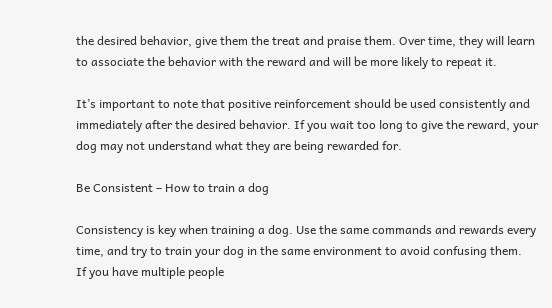the desired behavior, give them the treat and praise them. Over time, they will learn to associate the behavior with the reward and will be more likely to repeat it.

It’s important to note that positive reinforcement should be used consistently and immediately after the desired behavior. If you wait too long to give the reward, your dog may not understand what they are being rewarded for.

Be Consistent – How to train a dog

Consistency is key when training a dog. Use the same commands and rewards every time, and try to train your dog in the same environment to avoid confusing them.
If you have multiple people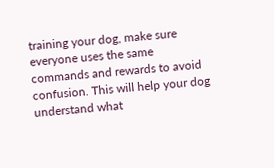training your dog, make sure everyone uses the same commands and rewards to avoid confusion. This will help your dog understand what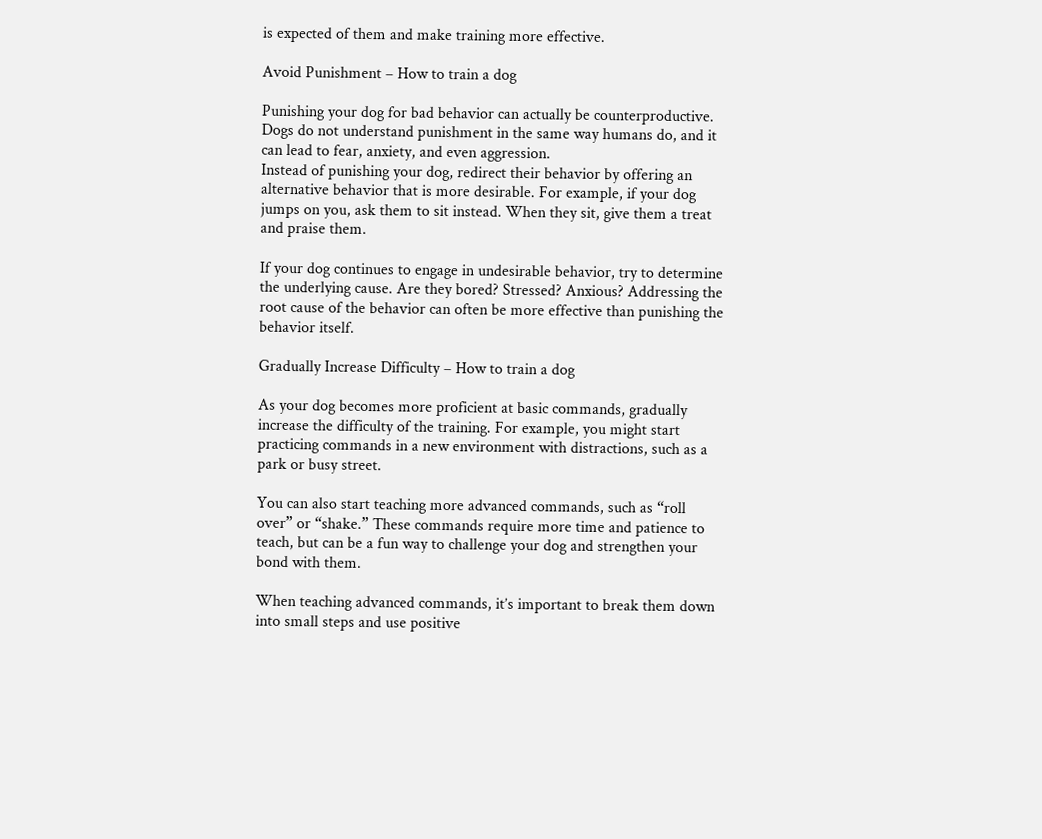is expected of them and make training more effective.

Avoid Punishment – How to train a dog

Punishing your dog for bad behavior can actually be counterproductive. Dogs do not understand punishment in the same way humans do, and it can lead to fear, anxiety, and even aggression.
Instead of punishing your dog, redirect their behavior by offering an alternative behavior that is more desirable. For example, if your dog jumps on you, ask them to sit instead. When they sit, give them a treat and praise them.

If your dog continues to engage in undesirable behavior, try to determine the underlying cause. Are they bored? Stressed? Anxious? Addressing the root cause of the behavior can often be more effective than punishing the behavior itself.

Gradually Increase Difficulty – How to train a dog

As your dog becomes more proficient at basic commands, gradually increase the difficulty of the training. For example, you might start practicing commands in a new environment with distractions, such as a park or busy street.

You can also start teaching more advanced commands, such as “roll over” or “shake.” These commands require more time and patience to teach, but can be a fun way to challenge your dog and strengthen your bond with them.

When teaching advanced commands, it’s important to break them down into small steps and use positive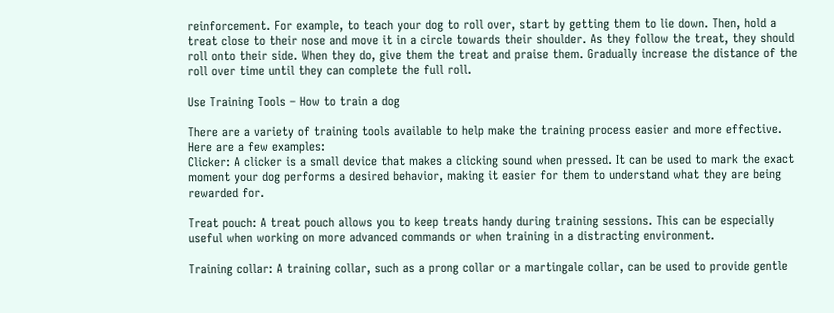reinforcement. For example, to teach your dog to roll over, start by getting them to lie down. Then, hold a treat close to their nose and move it in a circle towards their shoulder. As they follow the treat, they should roll onto their side. When they do, give them the treat and praise them. Gradually increase the distance of the roll over time until they can complete the full roll.

Use Training Tools – How to train a dog

There are a variety of training tools available to help make the training process easier and more effective. Here are a few examples:
Clicker: A clicker is a small device that makes a clicking sound when pressed. It can be used to mark the exact moment your dog performs a desired behavior, making it easier for them to understand what they are being rewarded for.

Treat pouch: A treat pouch allows you to keep treats handy during training sessions. This can be especially useful when working on more advanced commands or when training in a distracting environment.

Training collar: A training collar, such as a prong collar or a martingale collar, can be used to provide gentle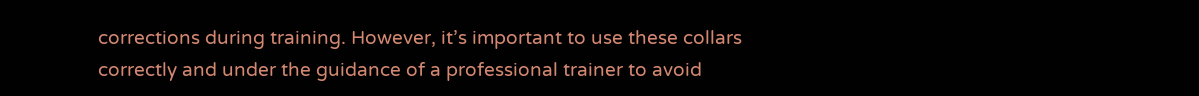corrections during training. However, it’s important to use these collars correctly and under the guidance of a professional trainer to avoid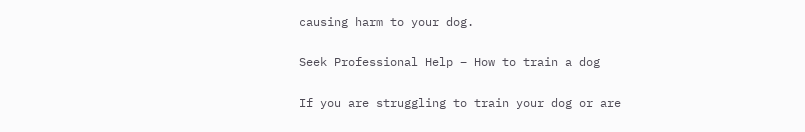causing harm to your dog.

Seek Professional Help – How to train a dog

If you are struggling to train your dog or are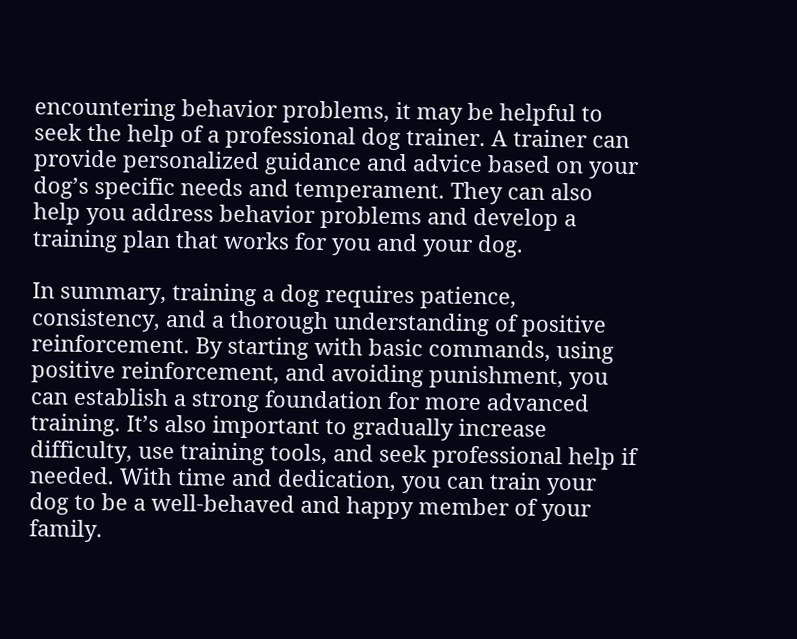encountering behavior problems, it may be helpful to seek the help of a professional dog trainer. A trainer can provide personalized guidance and advice based on your dog’s specific needs and temperament. They can also help you address behavior problems and develop a training plan that works for you and your dog.

In summary, training a dog requires patience, consistency, and a thorough understanding of positive reinforcement. By starting with basic commands, using positive reinforcement, and avoiding punishment, you can establish a strong foundation for more advanced training. It’s also important to gradually increase difficulty, use training tools, and seek professional help if needed. With time and dedication, you can train your dog to be a well-behaved and happy member of your family.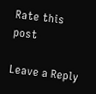Rate this post

Leave a Reply